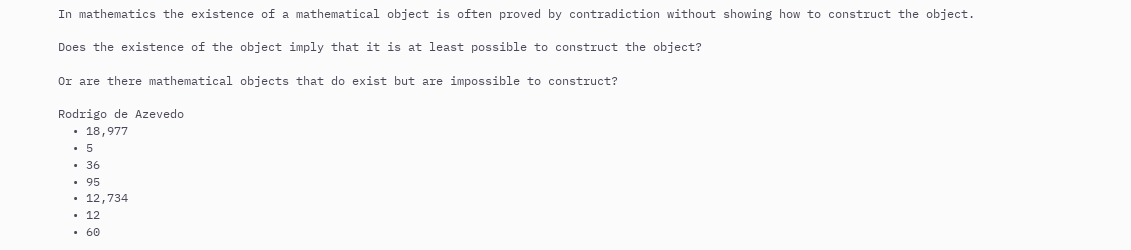In mathematics the existence of a mathematical object is often proved by contradiction without showing how to construct the object.

Does the existence of the object imply that it is at least possible to construct the object?

Or are there mathematical objects that do exist but are impossible to construct?

Rodrigo de Azevedo
  • 18,977
  • 5
  • 36
  • 95
  • 12,734
  • 12
  • 60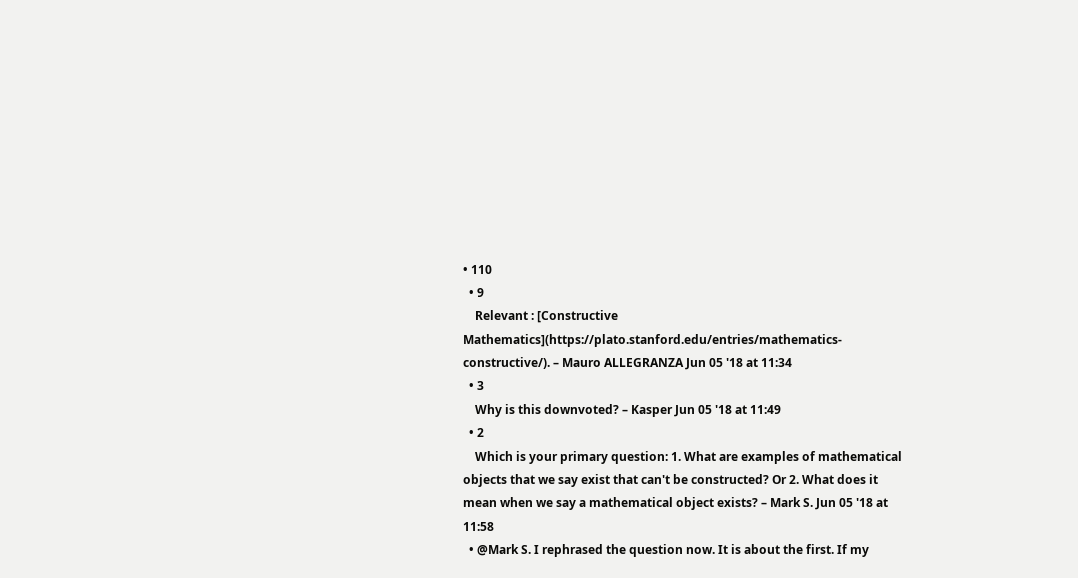• 110
  • 9
    Relevant : [Constructive Mathematics](https://plato.stanford.edu/entries/mathematics-constructive/). – Mauro ALLEGRANZA Jun 05 '18 at 11:34
  • 3
    Why is this downvoted? – Kasper Jun 05 '18 at 11:49
  • 2
    Which is your primary question: 1. What are examples of mathematical objects that we say exist that can't be constructed? Or 2. What does it mean when we say a mathematical object exists? – Mark S. Jun 05 '18 at 11:58
  • @Mark S. I rephrased the question now. It is about the first. If my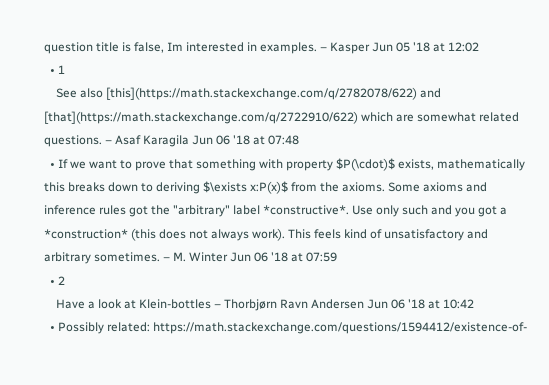question title is false, Im interested in examples. – Kasper Jun 05 '18 at 12:02
  • 1
    See also [this](https://math.stackexchange.com/q/2782078/622) and [that](https://math.stackexchange.com/q/2722910/622) which are somewhat related questions. – Asaf Karagila Jun 06 '18 at 07:48
  • If we want to prove that something with property $P(\cdot)$ exists, mathematically this breaks down to deriving $\exists x:P(x)$ from the axioms. Some axioms and inference rules got the "arbitrary" label *constructive*. Use only such and you got a *construction* (this does not always work). This feels kind of unsatisfactory and arbitrary sometimes. – M. Winter Jun 06 '18 at 07:59
  • 2
    Have a look at Klein-bottles – Thorbjørn Ravn Andersen Jun 06 '18 at 10:42
  • Possibly related: https://math.stackexchange.com/questions/1594412/existence-of-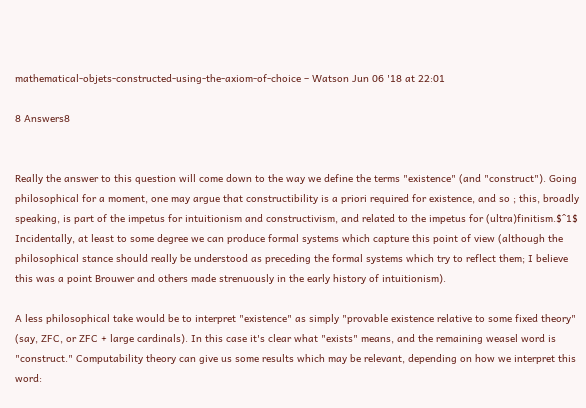mathematical-objets-constructed-using-the-axiom-of-choice – Watson Jun 06 '18 at 22:01

8 Answers8


Really the answer to this question will come down to the way we define the terms "existence" (and "construct"). Going philosophical for a moment, one may argue that constructibility is a priori required for existence, and so ; this, broadly speaking, is part of the impetus for intuitionism and constructivism, and related to the impetus for (ultra)finitism.$^1$ Incidentally, at least to some degree we can produce formal systems which capture this point of view (although the philosophical stance should really be understood as preceding the formal systems which try to reflect them; I believe this was a point Brouwer and others made strenuously in the early history of intuitionism).

A less philosophical take would be to interpret "existence" as simply "provable existence relative to some fixed theory" (say, ZFC, or ZFC + large cardinals). In this case it's clear what "exists" means, and the remaining weasel word is "construct." Computability theory can give us some results which may be relevant, depending on how we interpret this word: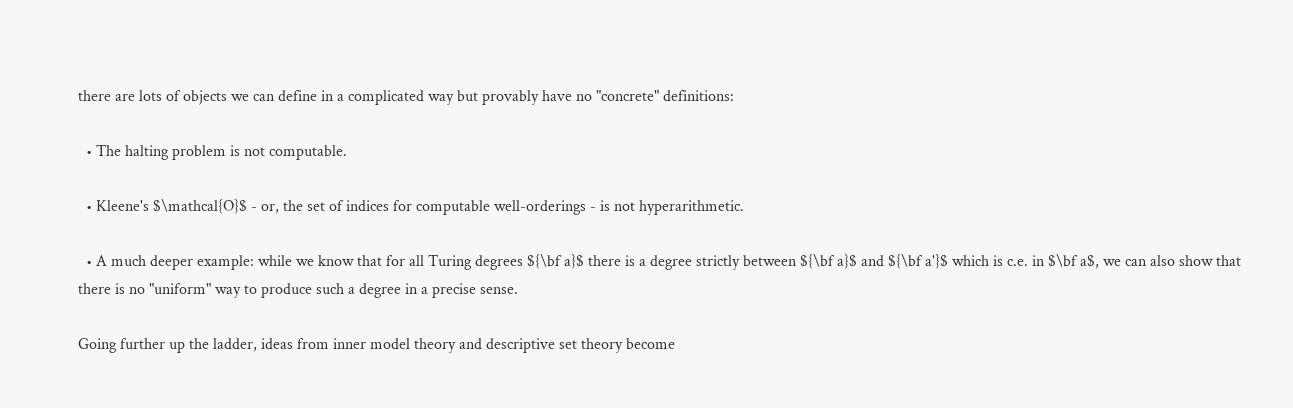there are lots of objects we can define in a complicated way but provably have no "concrete" definitions:

  • The halting problem is not computable.

  • Kleene's $\mathcal{O}$ - or, the set of indices for computable well-orderings - is not hyperarithmetic.

  • A much deeper example: while we know that for all Turing degrees ${\bf a}$ there is a degree strictly between ${\bf a}$ and ${\bf a'}$ which is c.e. in $\bf a$, we can also show that there is no "uniform" way to produce such a degree in a precise sense.

Going further up the ladder, ideas from inner model theory and descriptive set theory become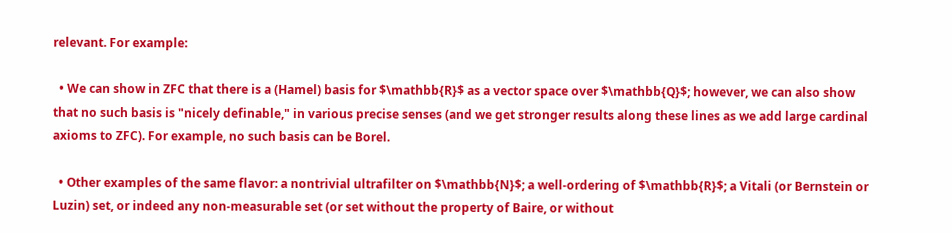relevant. For example:

  • We can show in ZFC that there is a (Hamel) basis for $\mathbb{R}$ as a vector space over $\mathbb{Q}$; however, we can also show that no such basis is "nicely definable," in various precise senses (and we get stronger results along these lines as we add large cardinal axioms to ZFC). For example, no such basis can be Borel.

  • Other examples of the same flavor: a nontrivial ultrafilter on $\mathbb{N}$; a well-ordering of $\mathbb{R}$; a Vitali (or Bernstein or Luzin) set, or indeed any non-measurable set (or set without the property of Baire, or without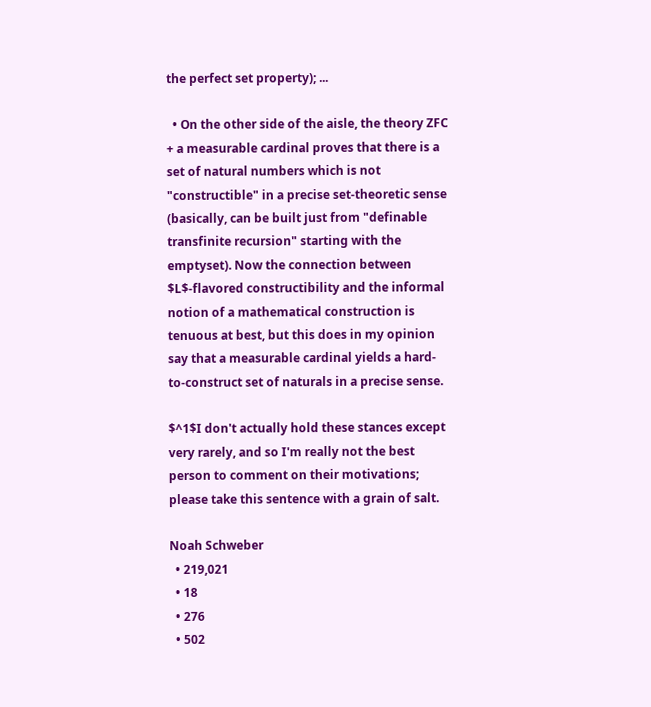the perfect set property); ...

  • On the other side of the aisle, the theory ZFC + a measurable cardinal proves that there is a set of natural numbers which is not "constructible" in a precise set-theoretic sense (basically, can be built just from "definable transfinite recursion" starting with the emptyset). Now the connection between $L$-flavored constructibility and the informal notion of a mathematical construction is tenuous at best, but this does in my opinion say that a measurable cardinal yields a hard-to-construct set of naturals in a precise sense.

$^1$I don't actually hold these stances except very rarely, and so I'm really not the best person to comment on their motivations; please take this sentence with a grain of salt.

Noah Schweber
  • 219,021
  • 18
  • 276
  • 502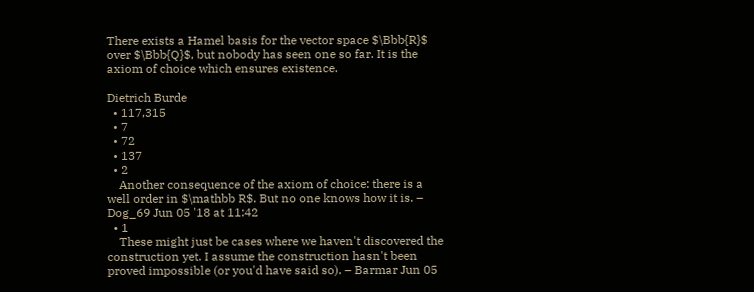There exists a Hamel basis for the vector space $\Bbb{R}$ over $\Bbb{Q}$, but nobody has seen one so far. It is the axiom of choice which ensures existence.

Dietrich Burde
  • 117,315
  • 7
  • 72
  • 137
  • 2
    Another consequence of the axiom of choice: there is a well order in $\mathbb R$. But no one knows how it is. – Dog_69 Jun 05 '18 at 11:42
  • 1
    These might just be cases where we haven't discovered the construction yet. I assume the construction hasn't been proved impossible (or you'd have said so). – Barmar Jun 05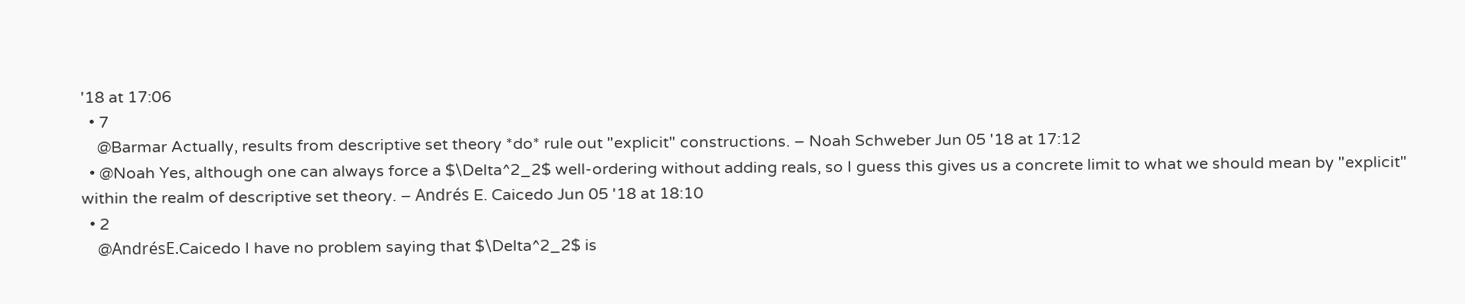'18 at 17:06
  • 7
    @Barmar Actually, results from descriptive set theory *do* rule out "explicit" constructions. – Noah Schweber Jun 05 '18 at 17:12
  • @Noah Yes, although one can always force a $\Delta^2_2$ well-ordering without adding reals, so I guess this gives us a concrete limit to what we should mean by "explicit" within the realm of descriptive set theory. – Andrés E. Caicedo Jun 05 '18 at 18:10
  • 2
    @AndrésE.Caicedo I have no problem saying that $\Delta^2_2$ is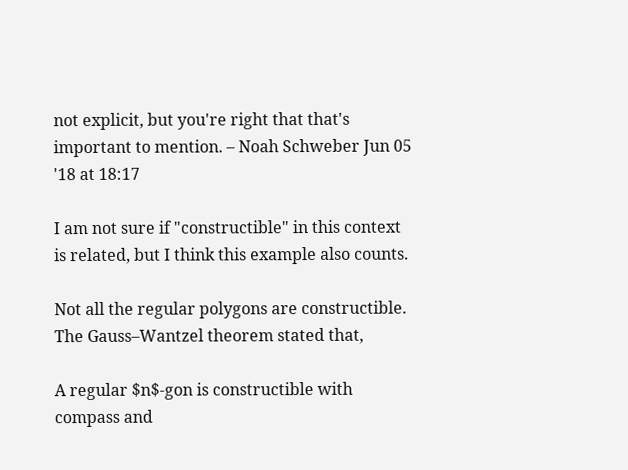not explicit, but you're right that that's important to mention. – Noah Schweber Jun 05 '18 at 18:17

I am not sure if "constructible" in this context is related, but I think this example also counts.

Not all the regular polygons are constructible. The Gauss–Wantzel theorem stated that,

A regular $n$-gon is constructible with compass and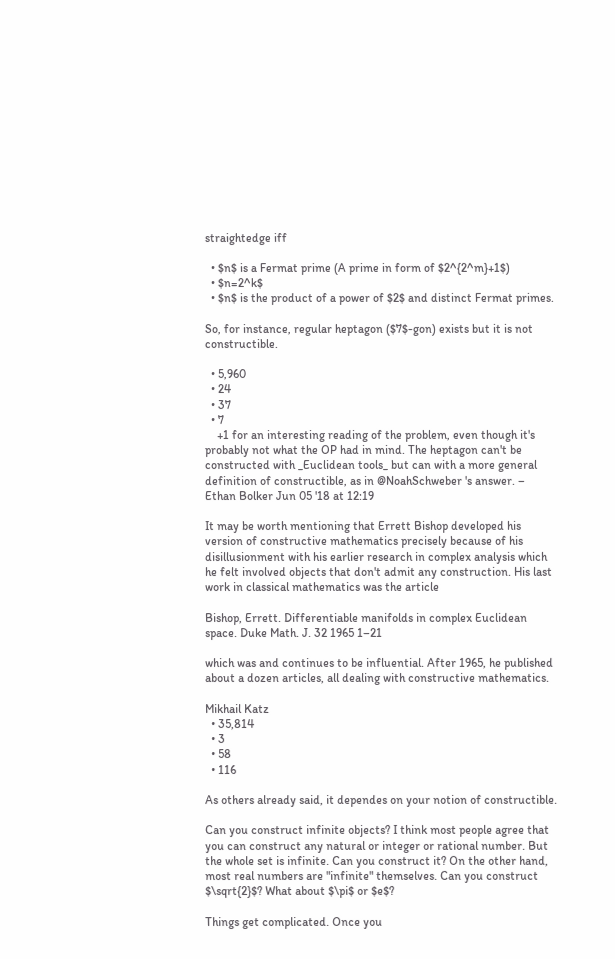straightedge iff

  • $n$ is a Fermat prime (A prime in form of $2^{2^m}+1$)
  • $n=2^k$
  • $n$ is the product of a power of $2$ and distinct Fermat primes.

So, for instance, regular heptagon ($7$-gon) exists but it is not constructible.

  • 5,960
  • 24
  • 37
  • 7
    +1 for an interesting reading of the problem, even though it's probably not what the OP had in mind. The heptagon can't be constructed with _Euclidean tools_ but can with a more general definition of constructible, as in @NoahSchweber 's answer. – Ethan Bolker Jun 05 '18 at 12:19

It may be worth mentioning that Errett Bishop developed his version of constructive mathematics precisely because of his disillusionment with his earlier research in complex analysis which he felt involved objects that don't admit any construction. His last work in classical mathematics was the article

Bishop, Errett. Differentiable manifolds in complex Euclidean space. Duke Math. J. 32 1965 1–21

which was and continues to be influential. After 1965, he published about a dozen articles, all dealing with constructive mathematics.

Mikhail Katz
  • 35,814
  • 3
  • 58
  • 116

As others already said, it dependes on your notion of constructible.

Can you construct infinite objects? I think most people agree that you can construct any natural or integer or rational number. But the whole set is infinite. Can you construct it? On the other hand, most real numbers are "infinite" themselves. Can you construct $\sqrt{2}$? What about $\pi$ or $e$?

Things get complicated. Once you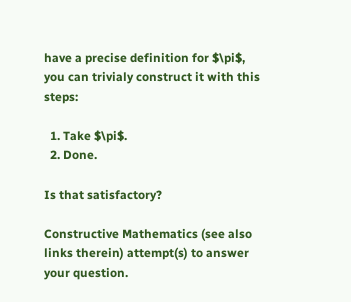have a precise definition for $\pi$, you can trivialy construct it with this steps:

  1. Take $\pi$.
  2. Done.

Is that satisfactory?

Constructive Mathematics (see also links therein) attempt(s) to answer your question.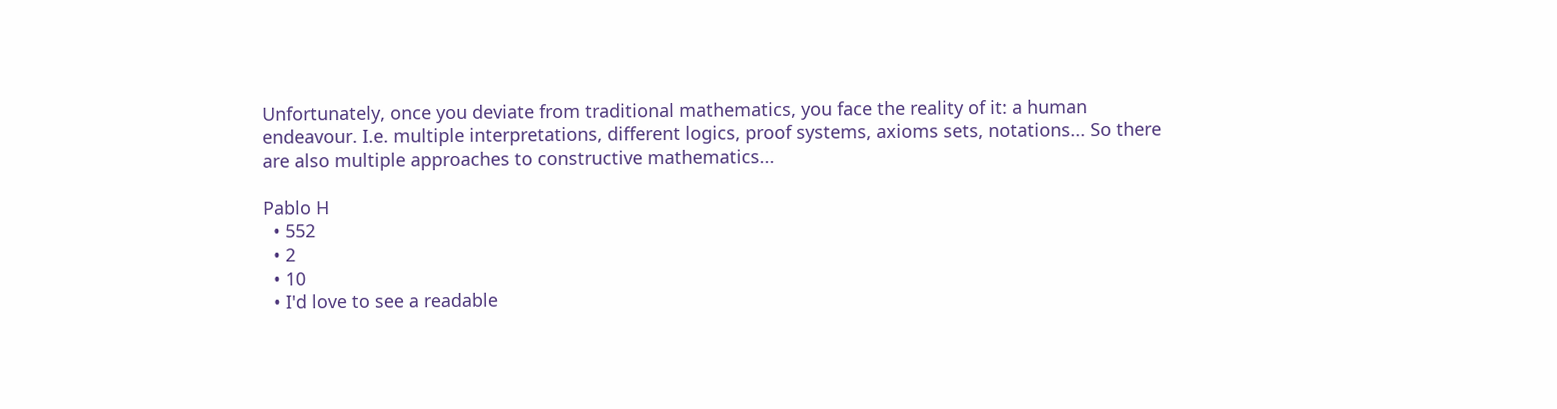Unfortunately, once you deviate from traditional mathematics, you face the reality of it: a human endeavour. I.e. multiple interpretations, different logics, proof systems, axioms sets, notations... So there are also multiple approaches to constructive mathematics...

Pablo H
  • 552
  • 2
  • 10
  • I'd love to see a readable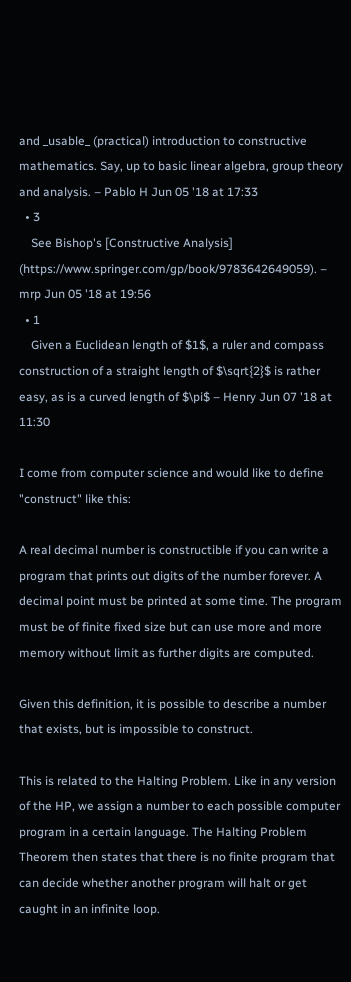and _usable_ (practical) introduction to constructive mathematics. Say, up to basic linear algebra, group theory and analysis. – Pablo H Jun 05 '18 at 17:33
  • 3
    See Bishop's [Constructive Analysis] (https://www.springer.com/gp/book/9783642649059). – mrp Jun 05 '18 at 19:56
  • 1
    Given a Euclidean length of $1$, a ruler and compass construction of a straight length of $\sqrt{2}$ is rather easy, as is a curved length of $\pi$ – Henry Jun 07 '18 at 11:30

I come from computer science and would like to define "construct" like this:

A real decimal number is constructible if you can write a program that prints out digits of the number forever. A decimal point must be printed at some time. The program must be of finite fixed size but can use more and more memory without limit as further digits are computed.

Given this definition, it is possible to describe a number that exists, but is impossible to construct.

This is related to the Halting Problem. Like in any version of the HP, we assign a number to each possible computer program in a certain language. The Halting Problem Theorem then states that there is no finite program that can decide whether another program will halt or get caught in an infinite loop.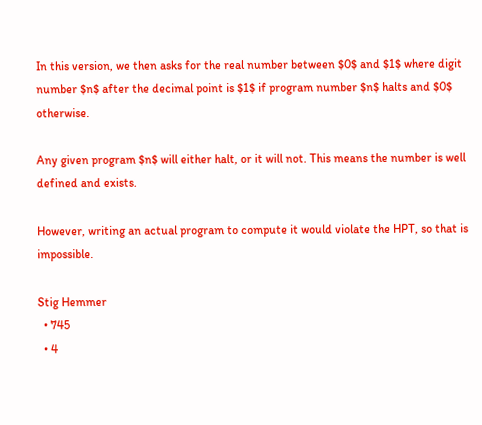In this version, we then asks for the real number between $0$ and $1$ where digit number $n$ after the decimal point is $1$ if program number $n$ halts and $0$ otherwise.

Any given program $n$ will either halt, or it will not. This means the number is well defined and exists.

However, writing an actual program to compute it would violate the HPT, so that is impossible.

Stig Hemmer
  • 745
  • 4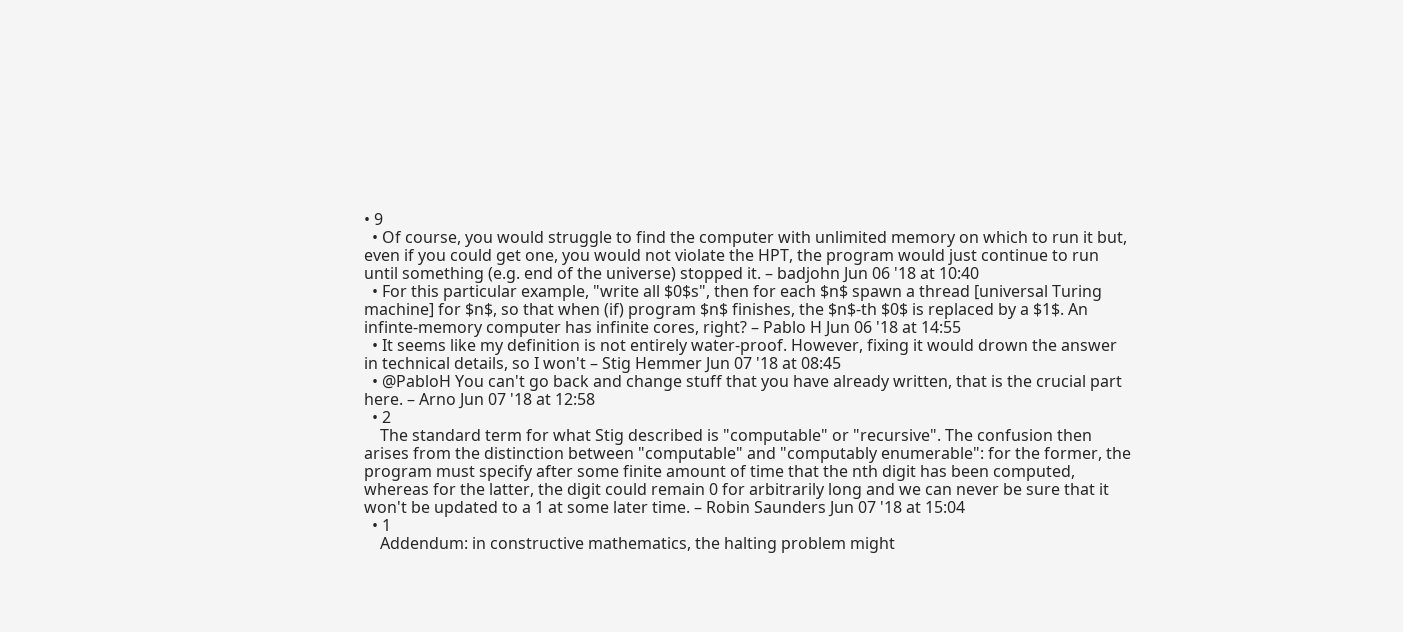• 9
  • Of course, you would struggle to find the computer with unlimited memory on which to run it but, even if you could get one, you would not violate the HPT, the program would just continue to run until something (e.g. end of the universe) stopped it. – badjohn Jun 06 '18 at 10:40
  • For this particular example, "write all $0$s", then for each $n$ spawn a thread [universal Turing machine] for $n$, so that when (if) program $n$ finishes, the $n$-th $0$ is replaced by a $1$. An infinte-memory computer has infinite cores, right? – Pablo H Jun 06 '18 at 14:55
  • It seems like my definition is not entirely water-proof. However, fixing it would drown the answer in technical details, so I won't – Stig Hemmer Jun 07 '18 at 08:45
  • @PabloH You can't go back and change stuff that you have already written, that is the crucial part here. – Arno Jun 07 '18 at 12:58
  • 2
    The standard term for what Stig described is "computable" or "recursive". The confusion then arises from the distinction between "computable" and "computably enumerable": for the former, the program must specify after some finite amount of time that the nth digit has been computed, whereas for the latter, the digit could remain 0 for arbitrarily long and we can never be sure that it won't be updated to a 1 at some later time. – Robin Saunders Jun 07 '18 at 15:04
  • 1
    Addendum: in constructive mathematics, the halting problem might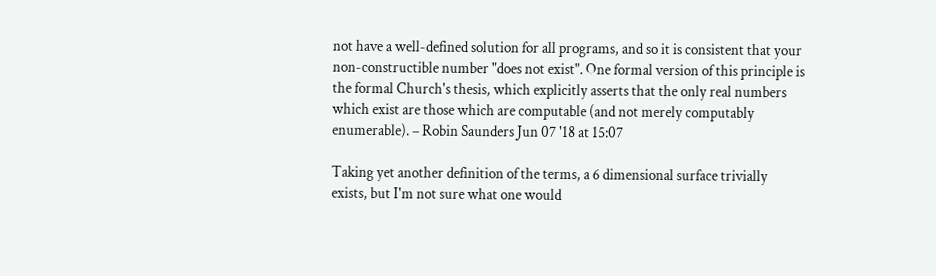not have a well-defined solution for all programs, and so it is consistent that your non-constructible number "does not exist". One formal version of this principle is the formal Church's thesis, which explicitly asserts that the only real numbers which exist are those which are computable (and not merely computably enumerable). – Robin Saunders Jun 07 '18 at 15:07

Taking yet another definition of the terms, a 6 dimensional surface trivially exists, but I'm not sure what one would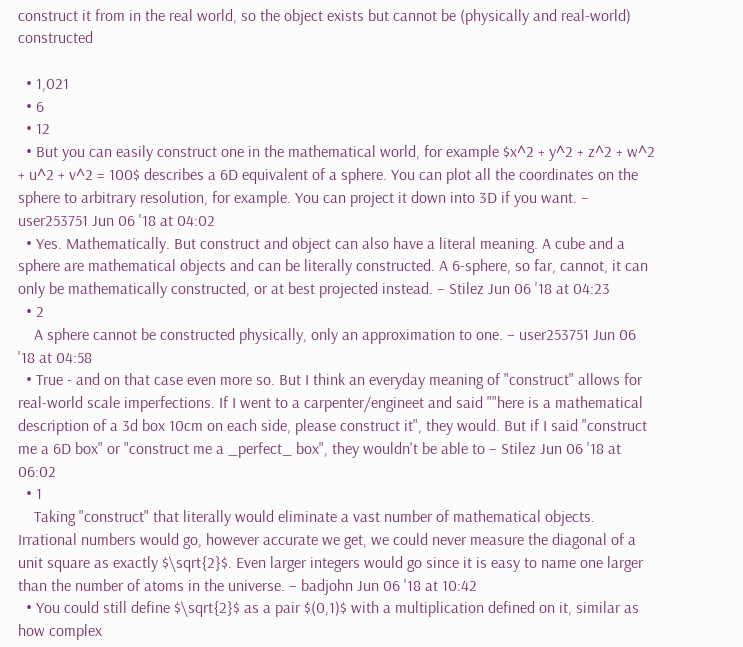construct it from in the real world, so the object exists but cannot be (physically and real-world) constructed

  • 1,021
  • 6
  • 12
  • But you can easily construct one in the mathematical world, for example $x^2 + y^2 + z^2 + w^2 + u^2 + v^2 = 100$ describes a 6D equivalent of a sphere. You can plot all the coordinates on the sphere to arbitrary resolution, for example. You can project it down into 3D if you want. – user253751 Jun 06 '18 at 04:02
  • Yes. Mathematically. But construct and object can also have a literal meaning. A cube and a sphere are mathematical objects and can be literally constructed. A 6-sphere, so far, cannot, it can only be mathematically constructed, or at best projected instead. – Stilez Jun 06 '18 at 04:23
  • 2
    A sphere cannot be constructed physically, only an approximation to one. – user253751 Jun 06 '18 at 04:58
  • True - and on that case even more so. But I think an everyday meaning of "construct" allows for real-world scale imperfections. If I went to a carpenter/engineet and said ""here is a mathematical description of a 3d box 10cm on each side, please construct it", they would. But if I said "construct me a 6D box" or "construct me a _perfect_ box", they wouldn't be able to – Stilez Jun 06 '18 at 06:02
  • 1
    Taking "construct" that literally would eliminate a vast number of mathematical objects. Irrational numbers would go, however accurate we get, we could never measure the diagonal of a unit square as exactly $\sqrt{2}$. Even larger integers would go since it is easy to name one larger than the number of atoms in the universe. – badjohn Jun 06 '18 at 10:42
  • You could still define $\sqrt{2}$ as a pair $(0,1)$ with a multiplication defined on it, similar as how complex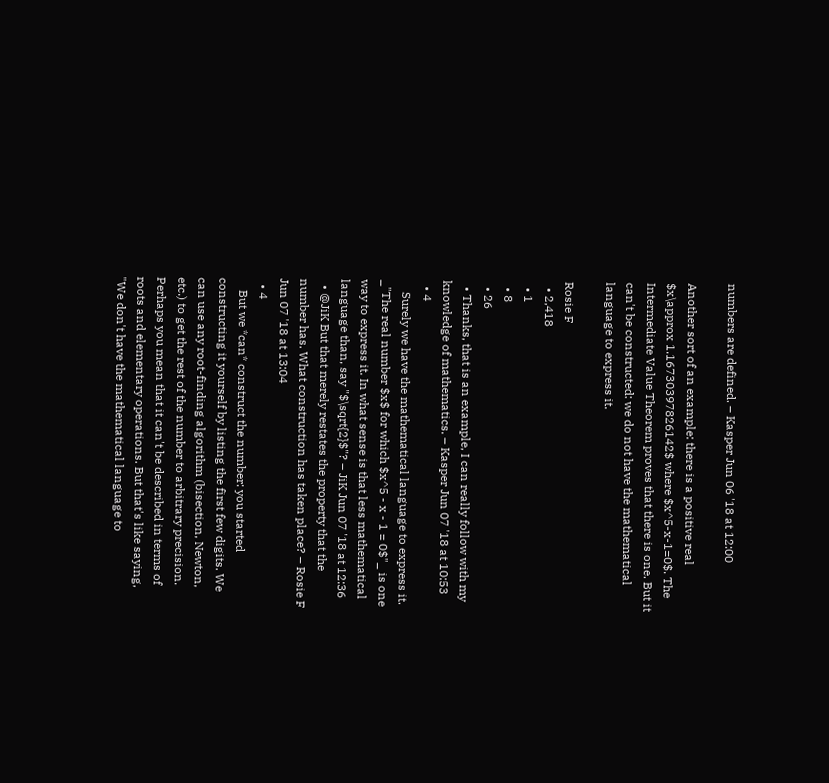numbers are defined. – Kasper Jun 06 '18 at 12:00

Another sort of an example: there is a positive real $x\approx 1.16730397826142$ where $x^5-x-1=0$. The Intermediate Value Theorem proves that there is one. But it can't be constructed: we do not have the mathematical language to express it.

Rosie F
  • 2,418
  • 1
  • 8
  • 26
  • Thanks, that is an example, I can really follow with my knowledge of mathematics. – Kasper Jun 07 '18 at 10:53
  • 4
    Surely we have the mathematical language to express it. _"The real number $x$ for which $x^5 - x - 1 = 0$"_ is one way to express it. In what sense is that less mathematical language than, say "$\sqrt{2}$"? – JiK Jun 07 '18 at 12:36
  • @JiK But that merely restates the property that the number has. What construction has taken place? – Rosie F Jun 07 '18 at 13:04
  • 4
    But we *can* construct the number: you started constructing it yourself by listing the first few digits. We can use any root-finding algorithm (bisection, Newton, etc.) to get the rest of the number to arbitrary precision. Perhaps you mean that it can't be described in terms of roots and elementary operations. But that's like saying, "We don't have the mathematical language to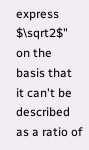express $\sqrt2$" on the basis that it can't be described as a ratio of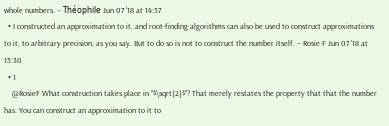whole numbers. – Théophile Jun 07 '18 at 14:57
  • I constructed an approximation to it, and root-finding algorithms can also be used to construct approximations to it, to arbitrary precision, as you say. But to do so is not to construct the number itself. – Rosie F Jun 07 '18 at 15:30
  • 1
    @RosieF What construction takes place in "$\sqrt{2}$"? That merely restates the property that that the number has. You can construct an approximation to it to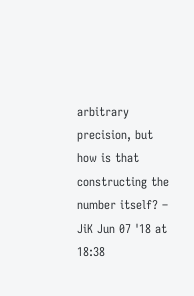arbitrary precision, but how is that constructing the number itself? – JiK Jun 07 '18 at 18:38